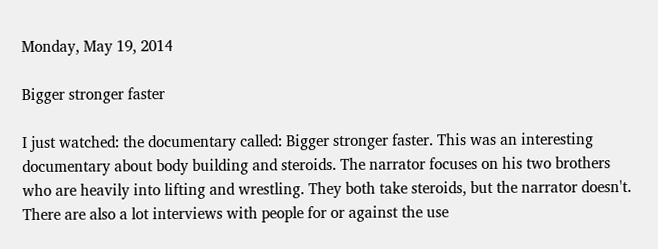Monday, May 19, 2014

Bigger stronger faster

I just watched: the documentary called: Bigger stronger faster. This was an interesting documentary about body building and steroids. The narrator focuses on his two brothers who are heavily into lifting and wrestling. They both take steroids, but the narrator doesn't. There are also a lot interviews with people for or against the use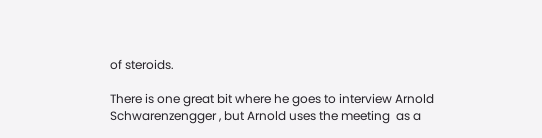of steroids.

There is one great bit where he goes to interview Arnold Schwarenzengger , but Arnold uses the meeting  as a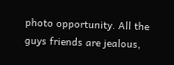photo opportunity. All the guys friends are jealous,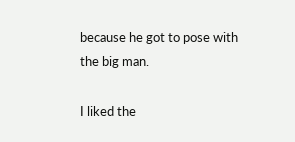because he got to pose with the big man.

I liked the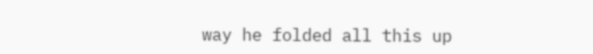way he folded all this up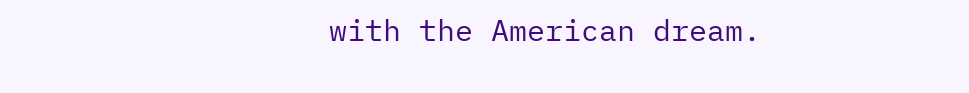with the American dream.